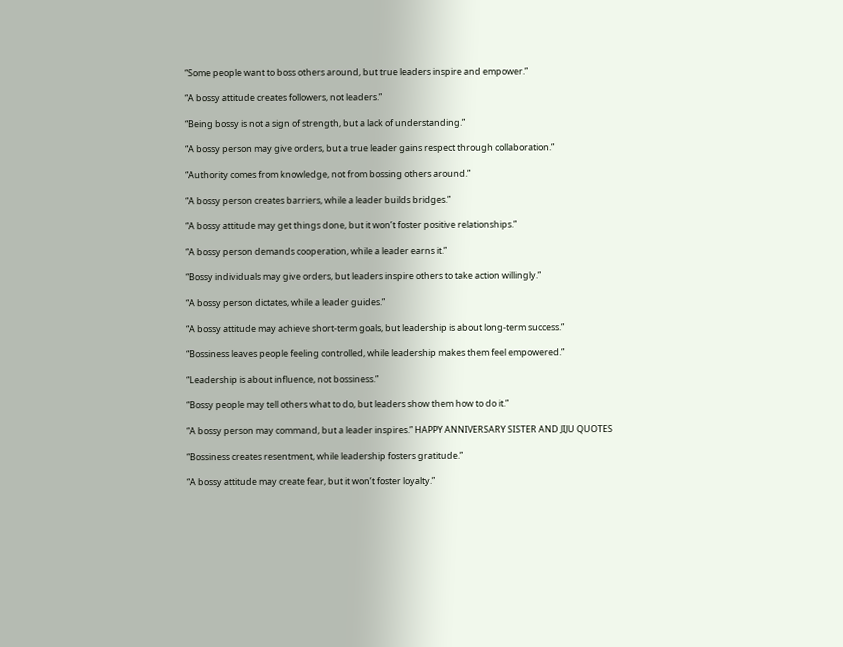“Some people want to boss others around, but true leaders inspire and empower.”

“A bossy attitude creates followers, not leaders.”

“Being bossy is not a sign of strength, but a lack of understanding.”

“A bossy person may give orders, but a true leader gains respect through collaboration.”

“Authority comes from knowledge, not from bossing others around.”

“A bossy person creates barriers, while a leader builds bridges.”

“A bossy attitude may get things done, but it won’t foster positive relationships.”

“A bossy person demands cooperation, while a leader earns it.”

“Bossy individuals may give orders, but leaders inspire others to take action willingly.”

“A bossy person dictates, while a leader guides.”

“A bossy attitude may achieve short-term goals, but leadership is about long-term success.”

“Bossiness leaves people feeling controlled, while leadership makes them feel empowered.”

“Leadership is about influence, not bossiness.”

“Bossy people may tell others what to do, but leaders show them how to do it.”

“A bossy person may command, but a leader inspires.” HAPPY ANNIVERSARY SISTER AND JIJU QUOTES

“Bossiness creates resentment, while leadership fosters gratitude.”

“A bossy attitude may create fear, but it won’t foster loyalty.”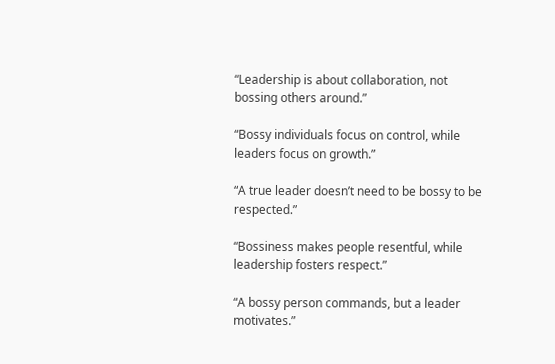“Leadership is about collaboration, not bossing others around.”

“Bossy individuals focus on control, while leaders focus on growth.”

“A true leader doesn’t need to be bossy to be respected.”

“Bossiness makes people resentful, while leadership fosters respect.”

“A bossy person commands, but a leader motivates.”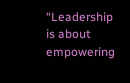“Leadership is about empowering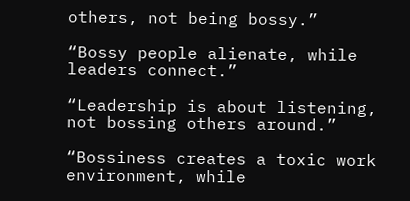others, not being bossy.”

“Bossy people alienate, while leaders connect.”

“Leadership is about listening, not bossing others around.”

“Bossiness creates a toxic work environment, while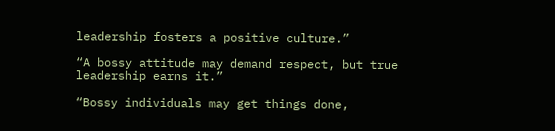leadership fosters a positive culture.”

“A bossy attitude may demand respect, but true leadership earns it.”

“Bossy individuals may get things done,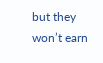but they won’t earn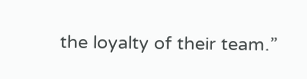the loyalty of their team.”